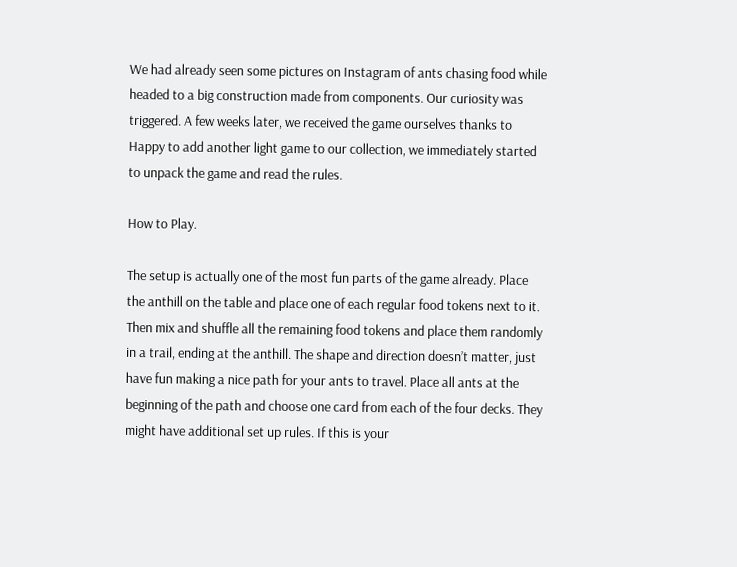We had already seen some pictures on Instagram of ants chasing food while headed to a big construction made from components. Our curiosity was triggered. A few weeks later, we received the game ourselves thanks to Happy to add another light game to our collection, we immediately started to unpack the game and read the rules.

How to Play.

The setup is actually one of the most fun parts of the game already. Place the anthill on the table and place one of each regular food tokens next to it. Then mix and shuffle all the remaining food tokens and place them randomly in a trail, ending at the anthill. The shape and direction doesn’t matter, just have fun making a nice path for your ants to travel. Place all ants at the beginning of the path and choose one card from each of the four decks. They might have additional set up rules. If this is your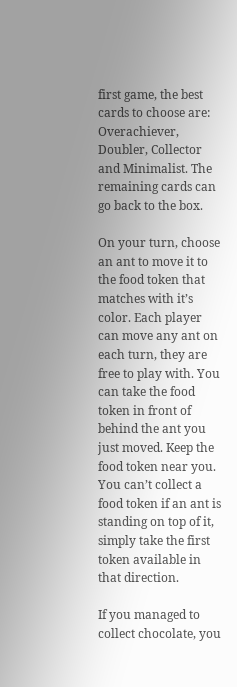first game, the best cards to choose are: Overachiever, Doubler, Collector and Minimalist. The remaining cards can go back to the box.

On your turn, choose an ant to move it to the food token that matches with it’s color. Each player can move any ant on each turn, they are free to play with. You can take the food token in front of behind the ant you just moved. Keep the food token near you. You can’t collect a food token if an ant is standing on top of it, simply take the first token available in that direction.

If you managed to collect chocolate, you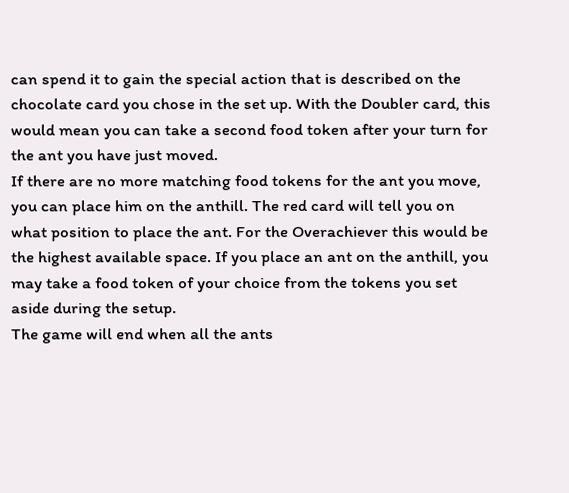can spend it to gain the special action that is described on the chocolate card you chose in the set up. With the Doubler card, this would mean you can take a second food token after your turn for the ant you have just moved.
If there are no more matching food tokens for the ant you move, you can place him on the anthill. The red card will tell you on what position to place the ant. For the Overachiever this would be the highest available space. If you place an ant on the anthill, you may take a food token of your choice from the tokens you set aside during the setup.
The game will end when all the ants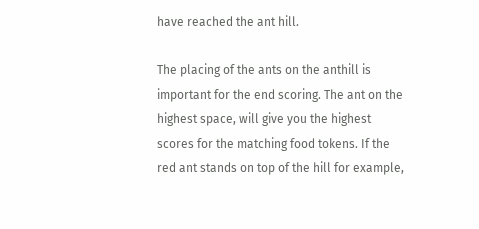have reached the ant hill.

The placing of the ants on the anthill is important for the end scoring. The ant on the highest space, will give you the highest scores for the matching food tokens. If the red ant stands on top of the hill for example,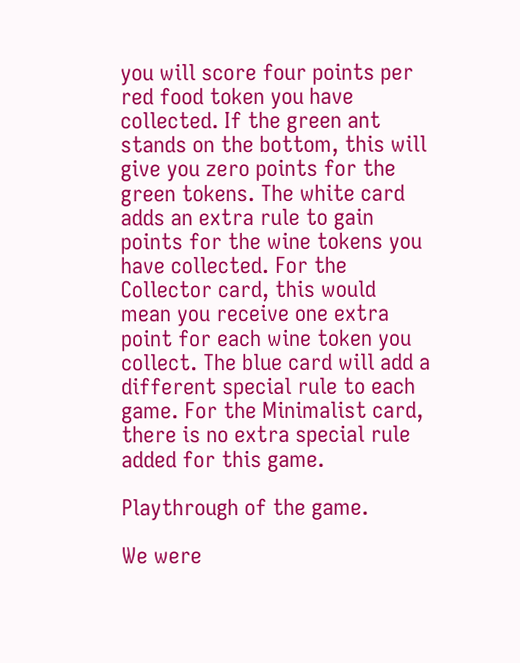you will score four points per red food token you have collected. If the green ant stands on the bottom, this will give you zero points for the green tokens. The white card adds an extra rule to gain points for the wine tokens you have collected. For the Collector card, this would mean you receive one extra point for each wine token you collect. The blue card will add a different special rule to each game. For the Minimalist card, there is no extra special rule added for this game.

Playthrough of the game.

We were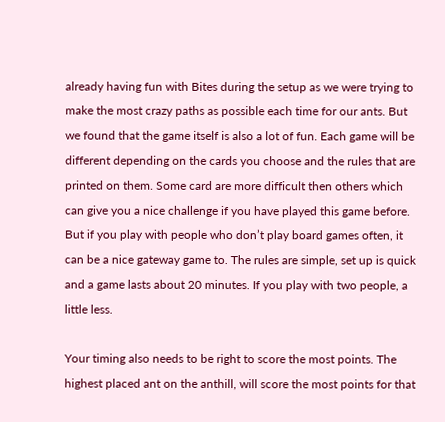already having fun with Bites during the setup as we were trying to make the most crazy paths as possible each time for our ants. But we found that the game itself is also a lot of fun. Each game will be different depending on the cards you choose and the rules that are printed on them. Some card are more difficult then others which can give you a nice challenge if you have played this game before. But if you play with people who don’t play board games often, it can be a nice gateway game to. The rules are simple, set up is quick and a game lasts about 20 minutes. If you play with two people, a little less.

Your timing also needs to be right to score the most points. The highest placed ant on the anthill, will score the most points for that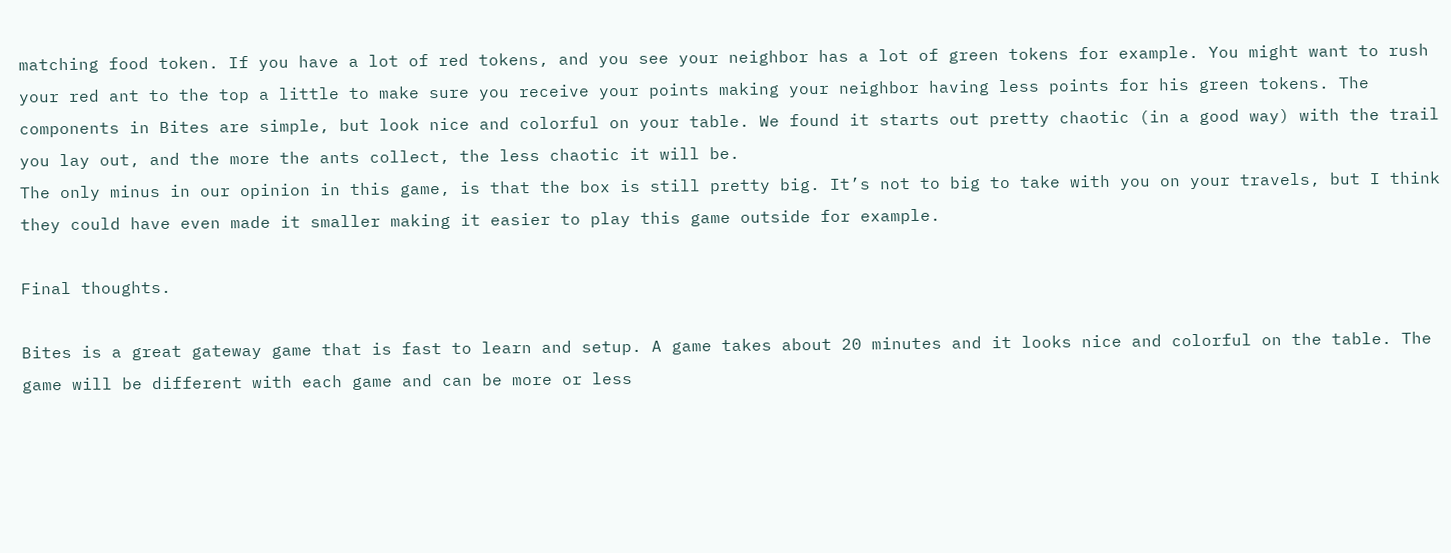matching food token. If you have a lot of red tokens, and you see your neighbor has a lot of green tokens for example. You might want to rush your red ant to the top a little to make sure you receive your points making your neighbor having less points for his green tokens. The components in Bites are simple, but look nice and colorful on your table. We found it starts out pretty chaotic (in a good way) with the trail you lay out, and the more the ants collect, the less chaotic it will be.
The only minus in our opinion in this game, is that the box is still pretty big. It’s not to big to take with you on your travels, but I think they could have even made it smaller making it easier to play this game outside for example.

Final thoughts.

Bites is a great gateway game that is fast to learn and setup. A game takes about 20 minutes and it looks nice and colorful on the table. The game will be different with each game and can be more or less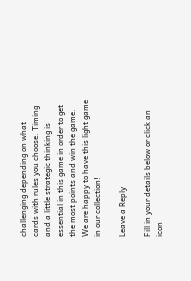challenging depending on what cards with rules you choose. Timing and a little strategic thinking is essential in this game in order to get the most points and win the game. We are happy to have this light game in our collection!

Leave a Reply

Fill in your details below or click an icon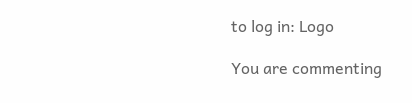to log in: Logo

You are commenting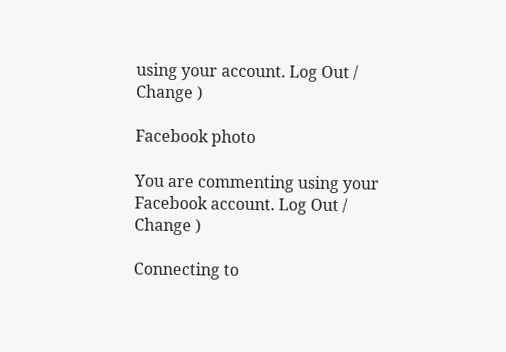using your account. Log Out /  Change )

Facebook photo

You are commenting using your Facebook account. Log Out /  Change )

Connecting to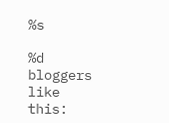%s

%d bloggers like this: